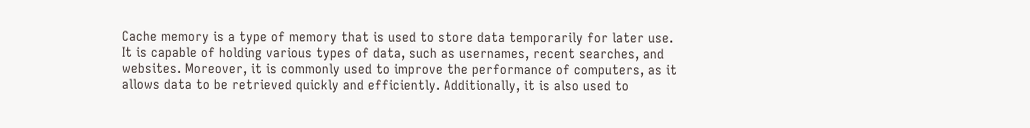Cache memory is a type of memory that is used to store data temporarily for later use. It is capable of holding various types of data, such as usernames, recent searches, and websites. Moreover, it is commonly used to improve the performance of computers, as it allows data to be retrieved quickly and efficiently. Additionally, it is also used to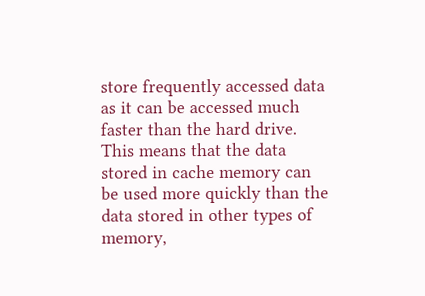store frequently accessed data as it can be accessed much faster than the hard drive. This means that the data stored in cache memory can be used more quickly than the data stored in other types of memory,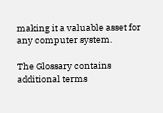making it a valuable asset for any computer system.

The Glossary contains additional terms